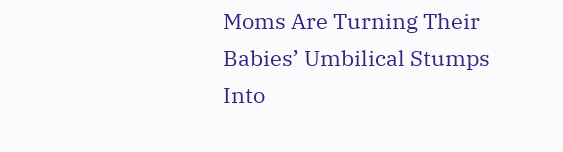Moms Are Turning Their Babies’ Umbilical Stumps Into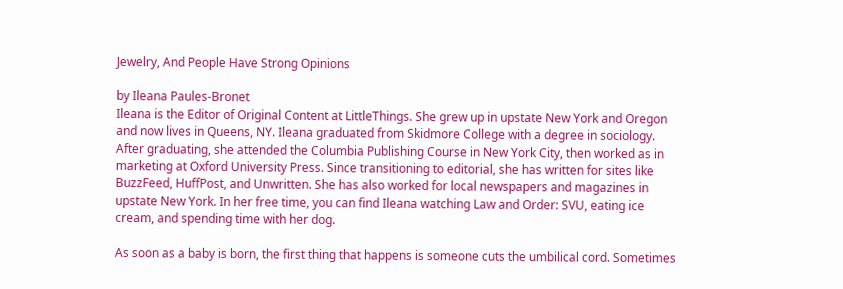Jewelry, And People Have Strong Opinions

by Ileana Paules-Bronet
Ileana is the Editor of Original Content at LittleThings. She grew up in upstate New York and Oregon and now lives in Queens, NY. Ileana graduated from Skidmore College with a degree in sociology. After graduating, she attended the Columbia Publishing Course in New York City, then worked as in marketing at Oxford University Press. Since transitioning to editorial, she has written for sites like BuzzFeed, HuffPost, and Unwritten. She has also worked for local newspapers and magazines in upstate New York. In her free time, you can find Ileana watching Law and Order: SVU, eating ice cream, and spending time with her dog.

As soon as a baby is born, the first thing that happens is someone cuts the umbilical cord. Sometimes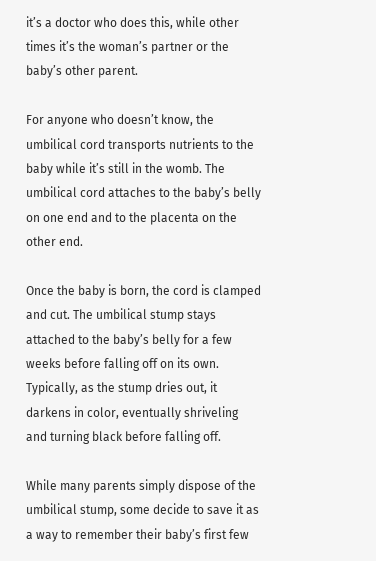it’s a doctor who does this, while other times it’s the woman’s partner or the baby’s other parent.

For anyone who doesn’t know, the umbilical cord transports nutrients to the baby while it’s still in the womb. The umbilical cord attaches to the baby’s belly on one end and to the placenta on the other end.

Once the baby is born, the cord is clamped and cut. The umbilical stump stays attached to the baby’s belly for a few weeks before falling off on its own. Typically, as the stump dries out, it darkens in color, eventually shriveling and turning black before falling off.

While many parents simply dispose of the umbilical stump, some decide to save it as a way to remember their baby’s first few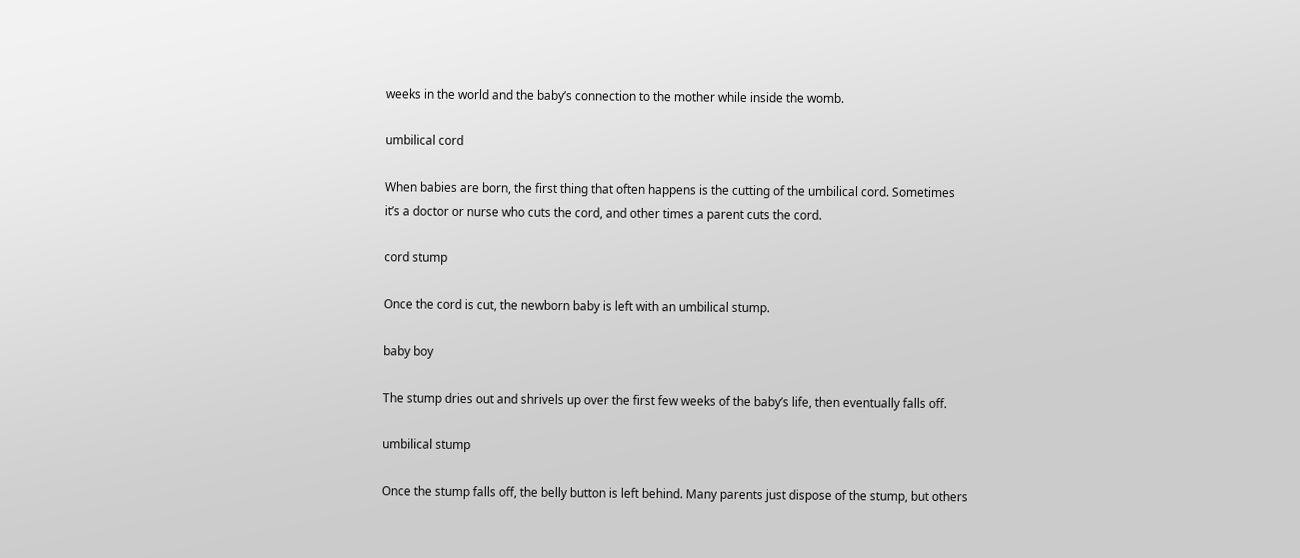weeks in the world and the baby’s connection to the mother while inside the womb.

umbilical cord

When babies are born, the first thing that often happens is the cutting of the umbilical cord. Sometimes it’s a doctor or nurse who cuts the cord, and other times a parent cuts the cord.

cord stump

Once the cord is cut, the newborn baby is left with an umbilical stump.

baby boy

The stump dries out and shrivels up over the first few weeks of the baby’s life, then eventually falls off.

umbilical stump

Once the stump falls off, the belly button is left behind. Many parents just dispose of the stump, but others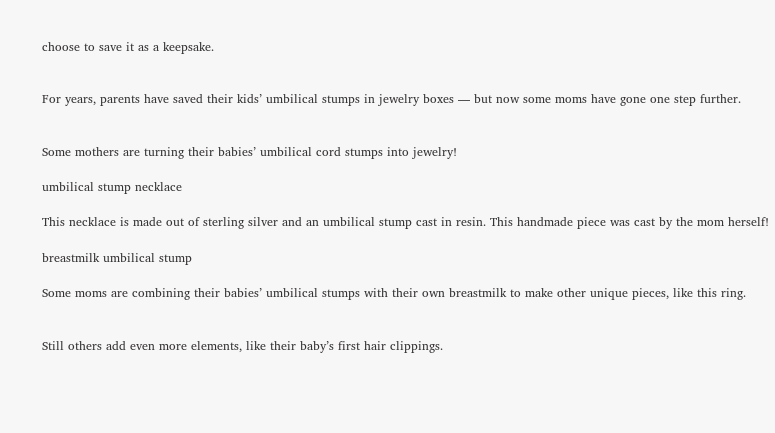choose to save it as a keepsake.


For years, parents have saved their kids’ umbilical stumps in jewelry boxes — but now some moms have gone one step further.


Some mothers are turning their babies’ umbilical cord stumps into jewelry!

umbilical stump necklace

This necklace is made out of sterling silver and an umbilical stump cast in resin. This handmade piece was cast by the mom herself!

breastmilk umbilical stump

Some moms are combining their babies’ umbilical stumps with their own breastmilk to make other unique pieces, like this ring.


Still others add even more elements, like their baby’s first hair clippings.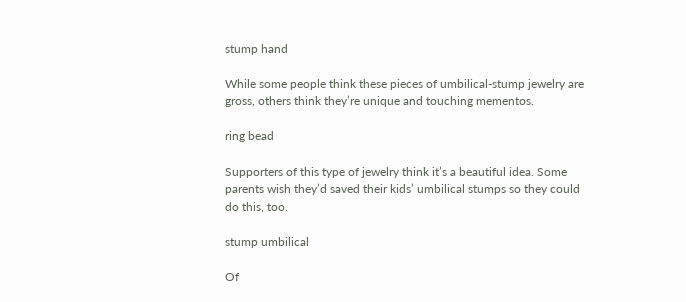stump hand

While some people think these pieces of umbilical-stump jewelry are gross, others think they’re unique and touching mementos.

ring bead

Supporters of this type of jewelry think it’s a beautiful idea. Some parents wish they’d saved their kids’ umbilical stumps so they could do this, too.

stump umbilical

Of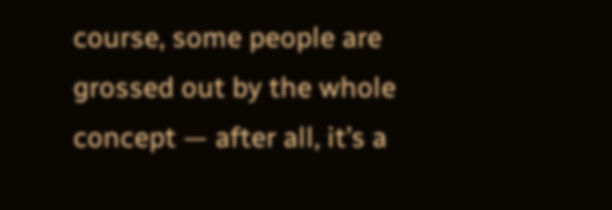course, some people are grossed out by the whole concept — after all, it’s a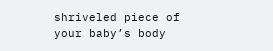shriveled piece of your baby’s body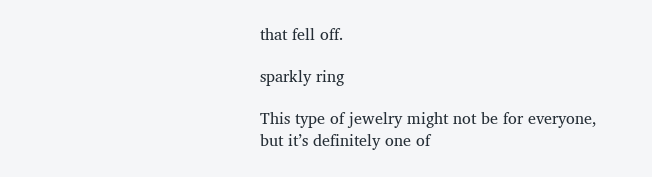that fell off.

sparkly ring

This type of jewelry might not be for everyone, but it’s definitely one of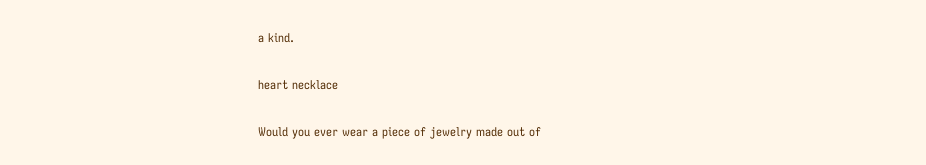a kind.

heart necklace

Would you ever wear a piece of jewelry made out of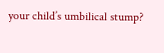your child’s umbilical stump?